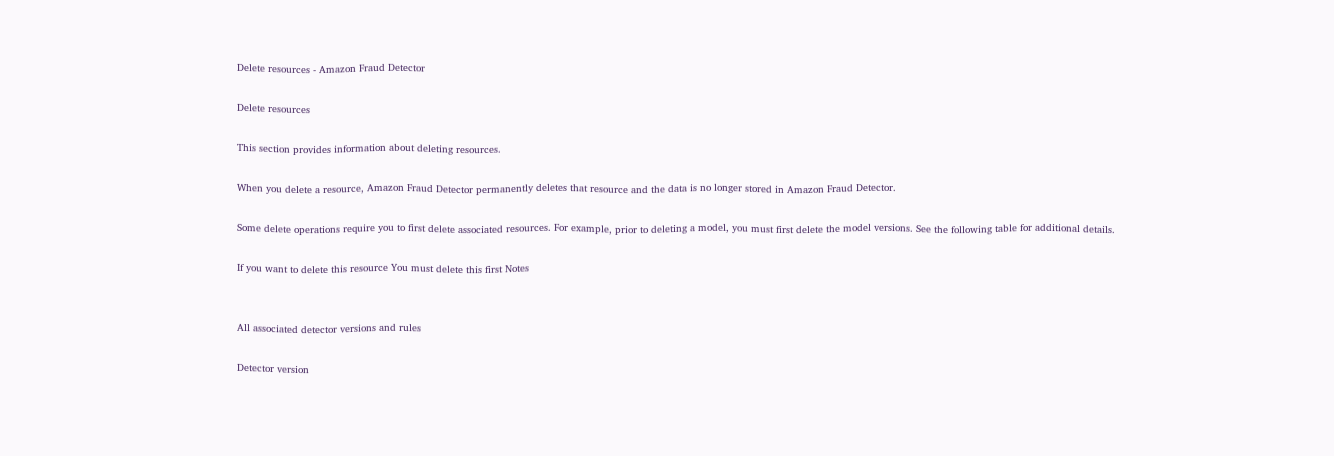Delete resources - Amazon Fraud Detector

Delete resources

This section provides information about deleting resources.

When you delete a resource, Amazon Fraud Detector permanently deletes that resource and the data is no longer stored in Amazon Fraud Detector.

Some delete operations require you to first delete associated resources. For example, prior to deleting a model, you must first delete the model versions. See the following table for additional details.

If you want to delete this resource You must delete this first Notes


All associated detector versions and rules

Detector version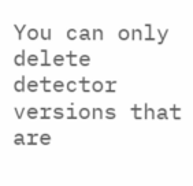You can only delete detector versions that are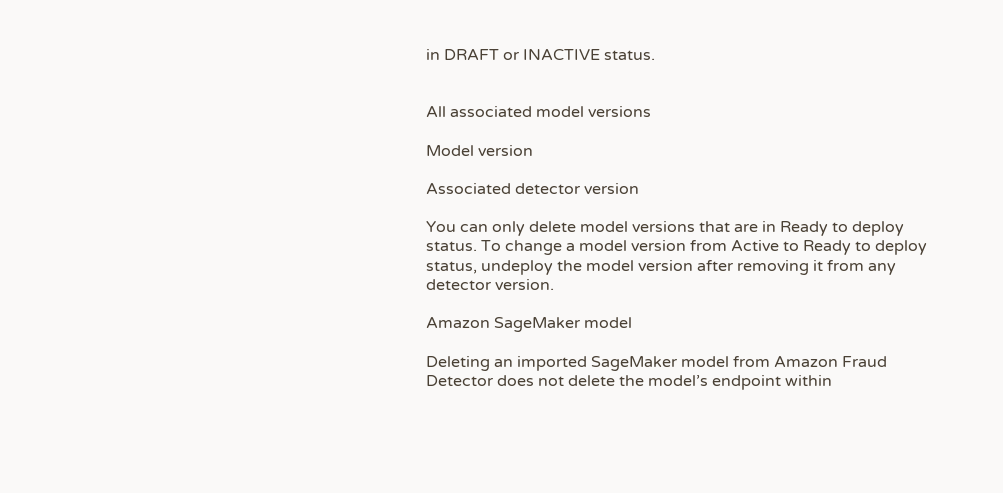in DRAFT or INACTIVE status.


All associated model versions

Model version

Associated detector version

You can only delete model versions that are in Ready to deploy status. To change a model version from Active to Ready to deploy status, undeploy the model version after removing it from any detector version.

Amazon SageMaker model

Deleting an imported SageMaker model from Amazon Fraud Detector does not delete the model’s endpoint within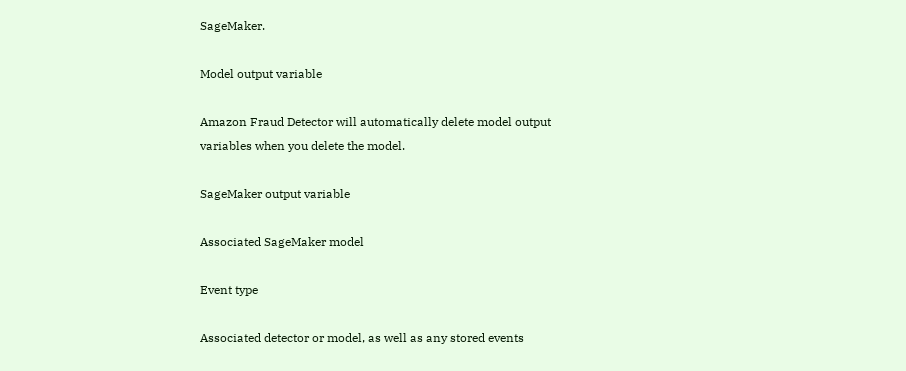SageMaker.

Model output variable

Amazon Fraud Detector will automatically delete model output variables when you delete the model.

SageMaker output variable

Associated SageMaker model

Event type

Associated detector or model, as well as any stored events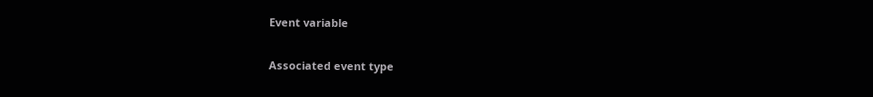Event variable

Associated event type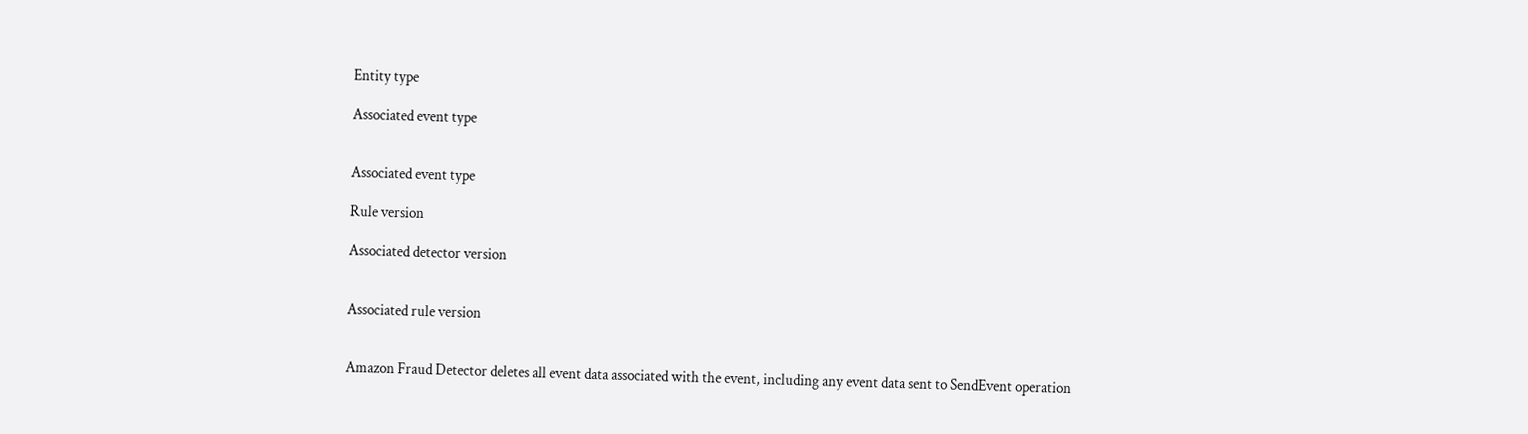Entity type

Associated event type


Associated event type

Rule version

Associated detector version


Associated rule version


Amazon Fraud Detector deletes all event data associated with the event, including any event data sent to SendEvent operation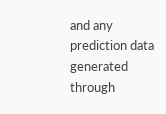and any prediction data generated through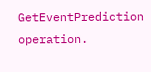GetEventPrediction operation.